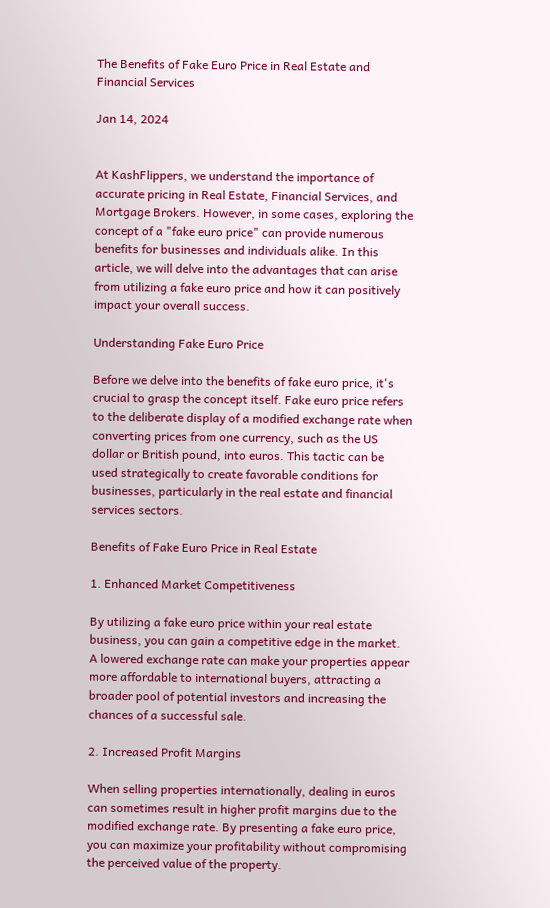The Benefits of Fake Euro Price in Real Estate and Financial Services

Jan 14, 2024


At KashFlippers, we understand the importance of accurate pricing in Real Estate, Financial Services, and Mortgage Brokers. However, in some cases, exploring the concept of a "fake euro price" can provide numerous benefits for businesses and individuals alike. In this article, we will delve into the advantages that can arise from utilizing a fake euro price and how it can positively impact your overall success.

Understanding Fake Euro Price

Before we delve into the benefits of fake euro price, it's crucial to grasp the concept itself. Fake euro price refers to the deliberate display of a modified exchange rate when converting prices from one currency, such as the US dollar or British pound, into euros. This tactic can be used strategically to create favorable conditions for businesses, particularly in the real estate and financial services sectors.

Benefits of Fake Euro Price in Real Estate

1. Enhanced Market Competitiveness

By utilizing a fake euro price within your real estate business, you can gain a competitive edge in the market. A lowered exchange rate can make your properties appear more affordable to international buyers, attracting a broader pool of potential investors and increasing the chances of a successful sale.

2. Increased Profit Margins

When selling properties internationally, dealing in euros can sometimes result in higher profit margins due to the modified exchange rate. By presenting a fake euro price, you can maximize your profitability without compromising the perceived value of the property.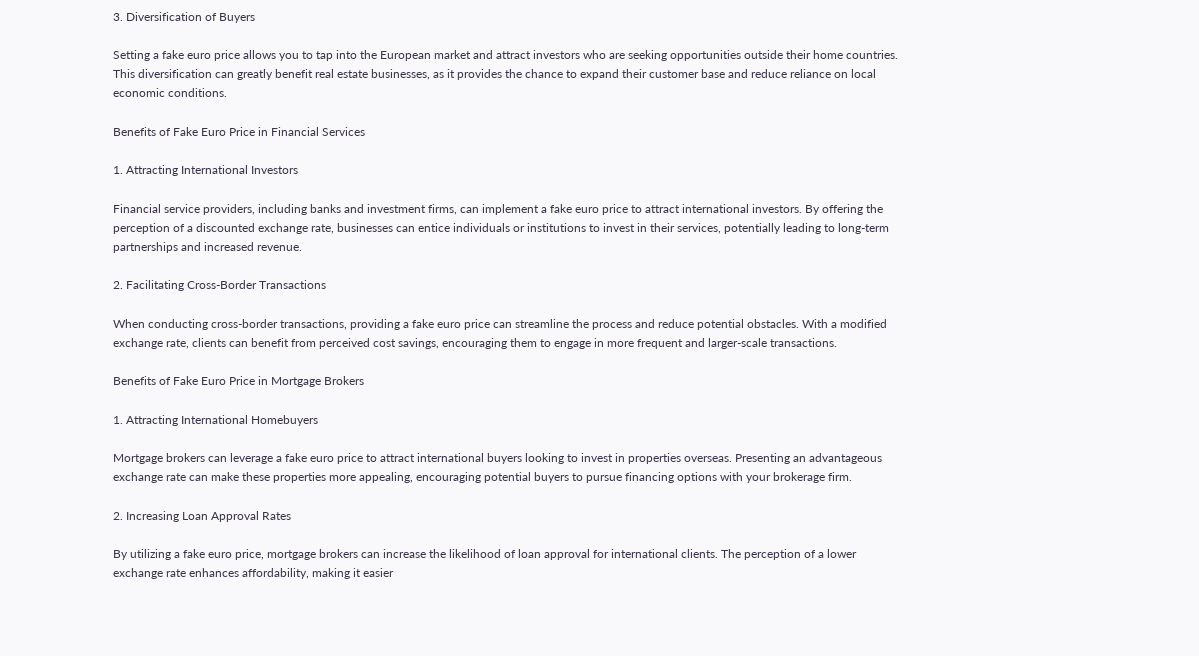3. Diversification of Buyers

Setting a fake euro price allows you to tap into the European market and attract investors who are seeking opportunities outside their home countries. This diversification can greatly benefit real estate businesses, as it provides the chance to expand their customer base and reduce reliance on local economic conditions.

Benefits of Fake Euro Price in Financial Services

1. Attracting International Investors

Financial service providers, including banks and investment firms, can implement a fake euro price to attract international investors. By offering the perception of a discounted exchange rate, businesses can entice individuals or institutions to invest in their services, potentially leading to long-term partnerships and increased revenue.

2. Facilitating Cross-Border Transactions

When conducting cross-border transactions, providing a fake euro price can streamline the process and reduce potential obstacles. With a modified exchange rate, clients can benefit from perceived cost savings, encouraging them to engage in more frequent and larger-scale transactions.

Benefits of Fake Euro Price in Mortgage Brokers

1. Attracting International Homebuyers

Mortgage brokers can leverage a fake euro price to attract international buyers looking to invest in properties overseas. Presenting an advantageous exchange rate can make these properties more appealing, encouraging potential buyers to pursue financing options with your brokerage firm.

2. Increasing Loan Approval Rates

By utilizing a fake euro price, mortgage brokers can increase the likelihood of loan approval for international clients. The perception of a lower exchange rate enhances affordability, making it easier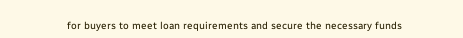for buyers to meet loan requirements and secure the necessary funds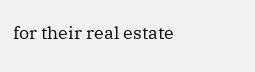for their real estate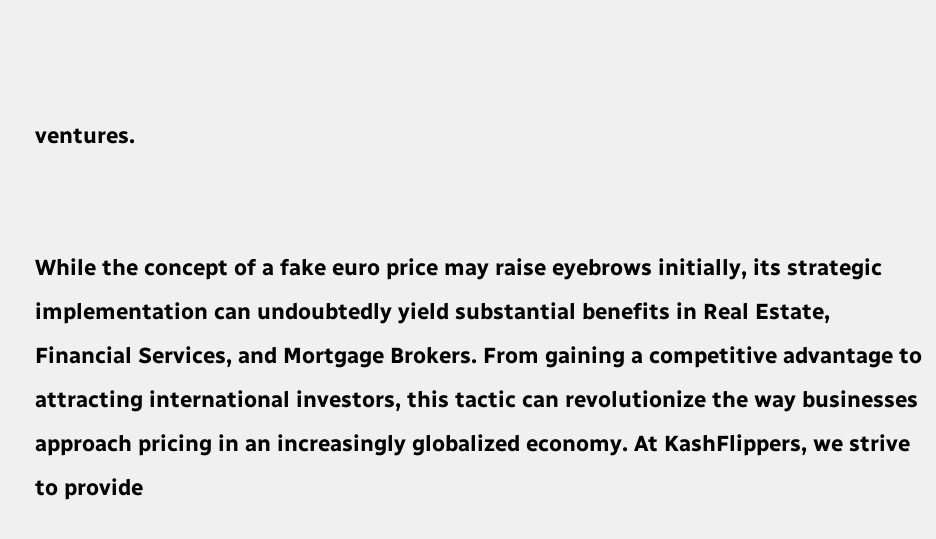ventures.


While the concept of a fake euro price may raise eyebrows initially, its strategic implementation can undoubtedly yield substantial benefits in Real Estate, Financial Services, and Mortgage Brokers. From gaining a competitive advantage to attracting international investors, this tactic can revolutionize the way businesses approach pricing in an increasingly globalized economy. At KashFlippers, we strive to provide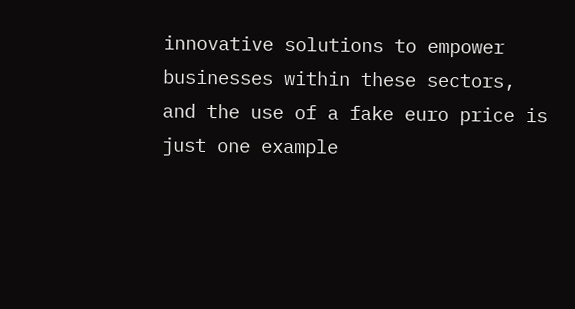innovative solutions to empower businesses within these sectors, and the use of a fake euro price is just one example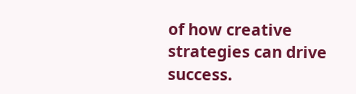of how creative strategies can drive success.